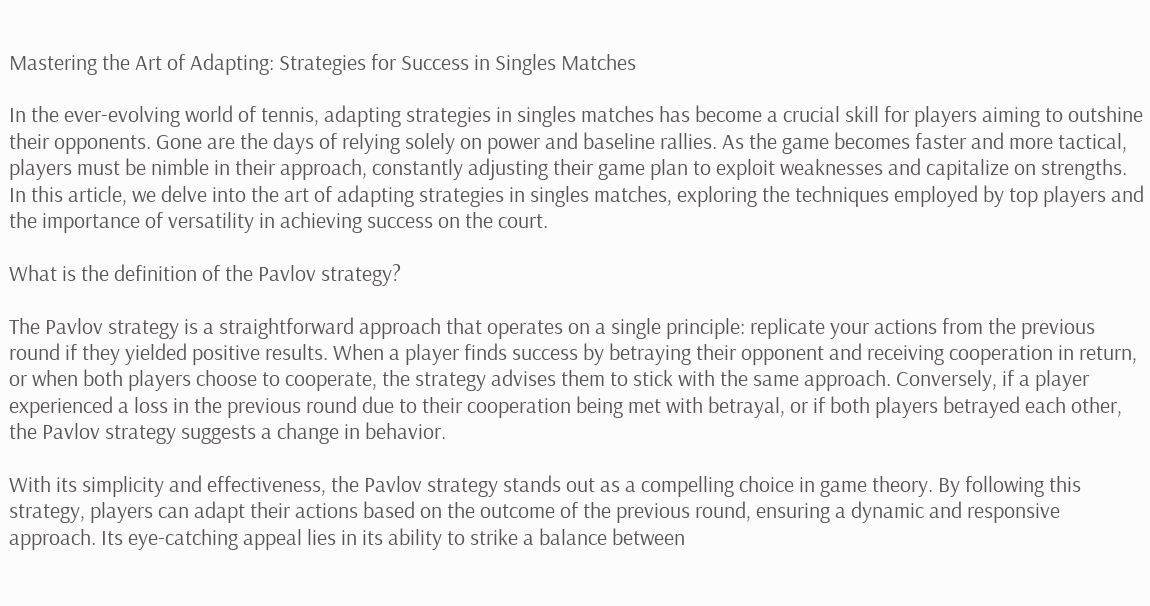Mastering the Art of Adapting: Strategies for Success in Singles Matches

In the ever-evolving world of tennis, adapting strategies in singles matches has become a crucial skill for players aiming to outshine their opponents. Gone are the days of relying solely on power and baseline rallies. As the game becomes faster and more tactical, players must be nimble in their approach, constantly adjusting their game plan to exploit weaknesses and capitalize on strengths. In this article, we delve into the art of adapting strategies in singles matches, exploring the techniques employed by top players and the importance of versatility in achieving success on the court.

What is the definition of the Pavlov strategy?

The Pavlov strategy is a straightforward approach that operates on a single principle: replicate your actions from the previous round if they yielded positive results. When a player finds success by betraying their opponent and receiving cooperation in return, or when both players choose to cooperate, the strategy advises them to stick with the same approach. Conversely, if a player experienced a loss in the previous round due to their cooperation being met with betrayal, or if both players betrayed each other, the Pavlov strategy suggests a change in behavior.

With its simplicity and effectiveness, the Pavlov strategy stands out as a compelling choice in game theory. By following this strategy, players can adapt their actions based on the outcome of the previous round, ensuring a dynamic and responsive approach. Its eye-catching appeal lies in its ability to strike a balance between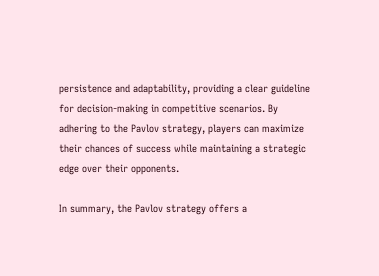persistence and adaptability, providing a clear guideline for decision-making in competitive scenarios. By adhering to the Pavlov strategy, players can maximize their chances of success while maintaining a strategic edge over their opponents.

In summary, the Pavlov strategy offers a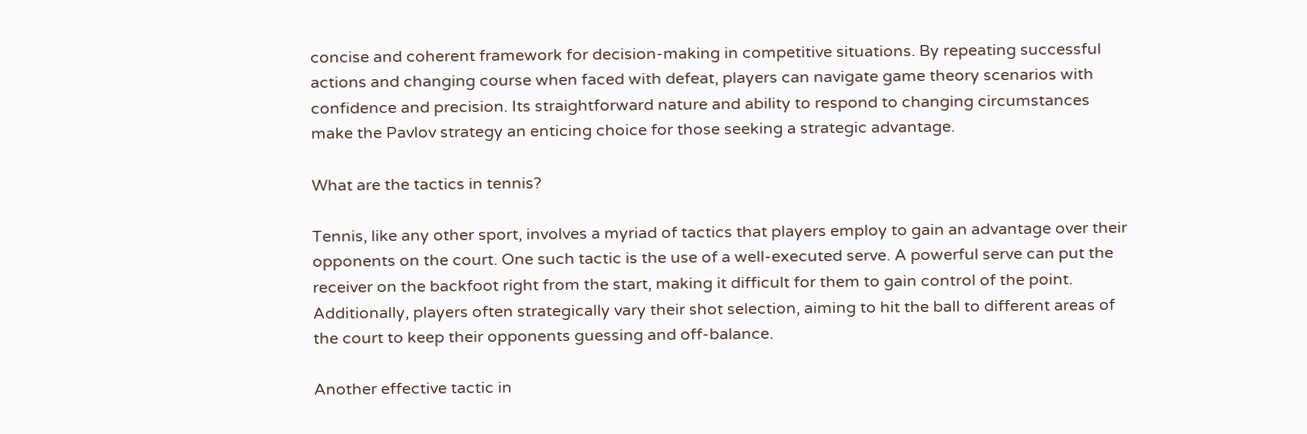concise and coherent framework for decision-making in competitive situations. By repeating successful actions and changing course when faced with defeat, players can navigate game theory scenarios with confidence and precision. Its straightforward nature and ability to respond to changing circumstances make the Pavlov strategy an enticing choice for those seeking a strategic advantage.

What are the tactics in tennis?

Tennis, like any other sport, involves a myriad of tactics that players employ to gain an advantage over their opponents on the court. One such tactic is the use of a well-executed serve. A powerful serve can put the receiver on the backfoot right from the start, making it difficult for them to gain control of the point. Additionally, players often strategically vary their shot selection, aiming to hit the ball to different areas of the court to keep their opponents guessing and off-balance.

Another effective tactic in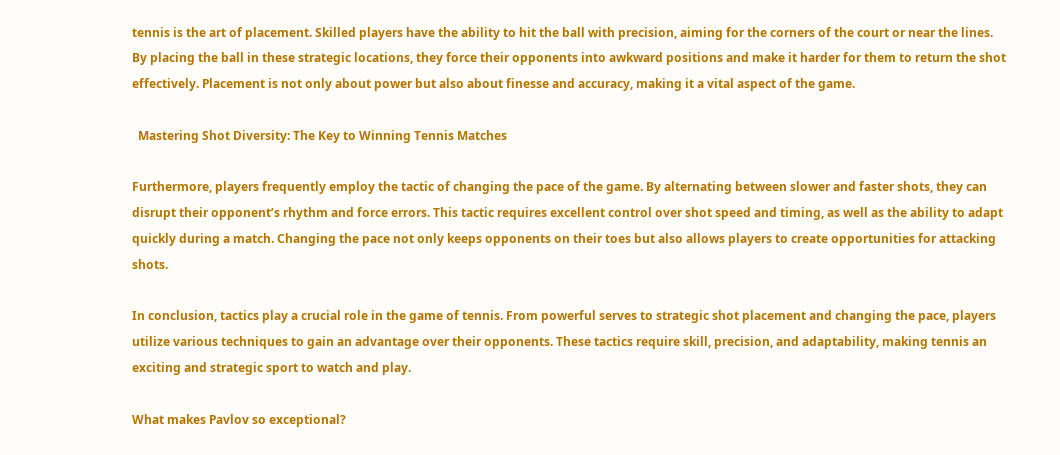tennis is the art of placement. Skilled players have the ability to hit the ball with precision, aiming for the corners of the court or near the lines. By placing the ball in these strategic locations, they force their opponents into awkward positions and make it harder for them to return the shot effectively. Placement is not only about power but also about finesse and accuracy, making it a vital aspect of the game.

  Mastering Shot Diversity: The Key to Winning Tennis Matches

Furthermore, players frequently employ the tactic of changing the pace of the game. By alternating between slower and faster shots, they can disrupt their opponent’s rhythm and force errors. This tactic requires excellent control over shot speed and timing, as well as the ability to adapt quickly during a match. Changing the pace not only keeps opponents on their toes but also allows players to create opportunities for attacking shots.

In conclusion, tactics play a crucial role in the game of tennis. From powerful serves to strategic shot placement and changing the pace, players utilize various techniques to gain an advantage over their opponents. These tactics require skill, precision, and adaptability, making tennis an exciting and strategic sport to watch and play.

What makes Pavlov so exceptional?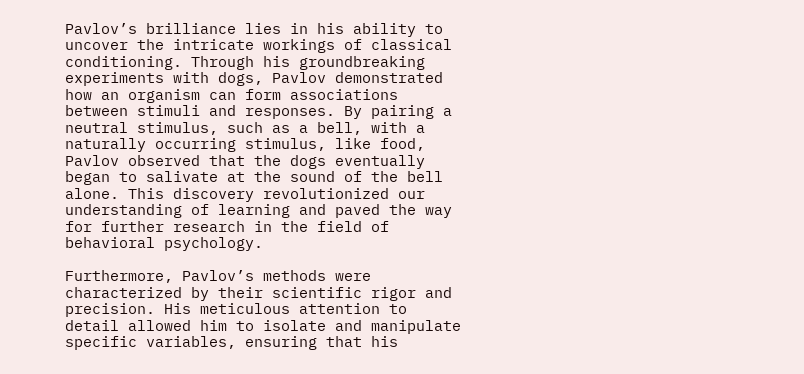Pavlov’s brilliance lies in his ability to uncover the intricate workings of classical conditioning. Through his groundbreaking experiments with dogs, Pavlov demonstrated how an organism can form associations between stimuli and responses. By pairing a neutral stimulus, such as a bell, with a naturally occurring stimulus, like food, Pavlov observed that the dogs eventually began to salivate at the sound of the bell alone. This discovery revolutionized our understanding of learning and paved the way for further research in the field of behavioral psychology.

Furthermore, Pavlov’s methods were characterized by their scientific rigor and precision. His meticulous attention to detail allowed him to isolate and manipulate specific variables, ensuring that his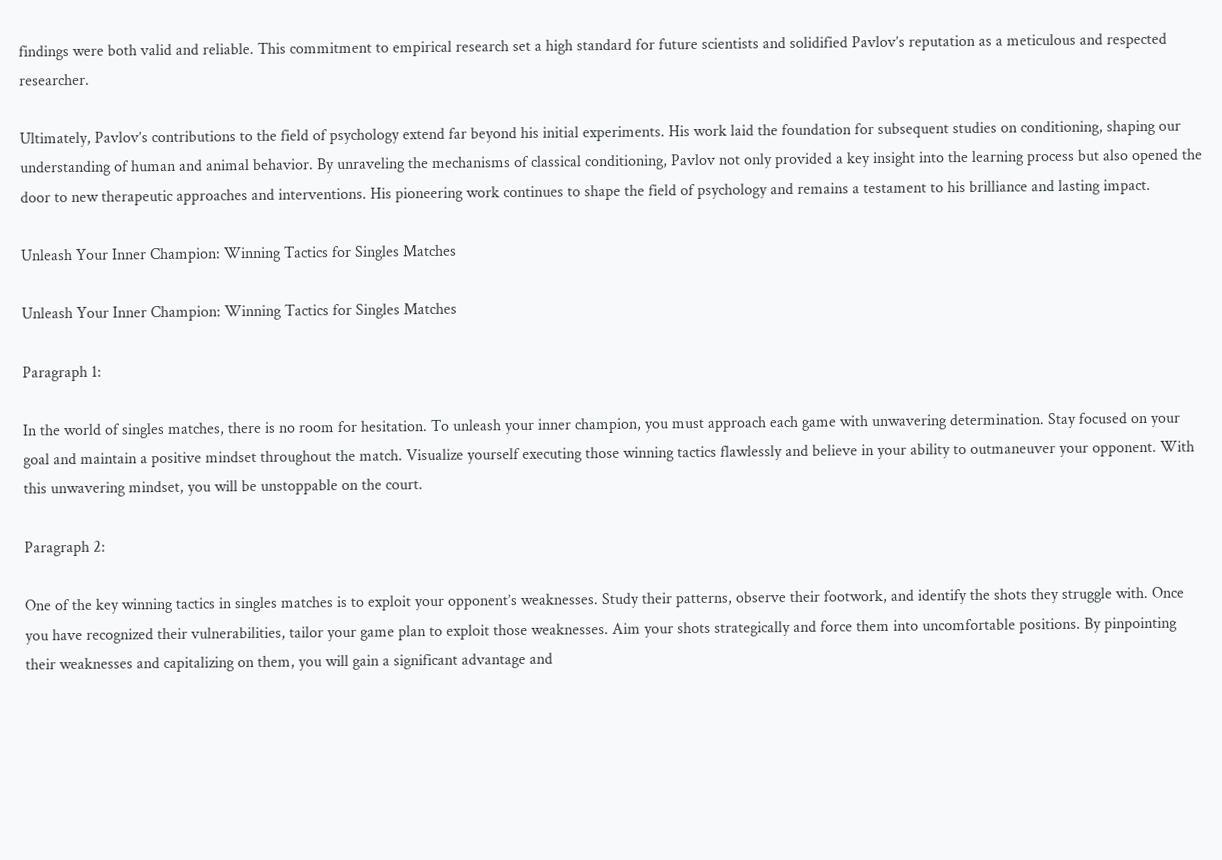findings were both valid and reliable. This commitment to empirical research set a high standard for future scientists and solidified Pavlov’s reputation as a meticulous and respected researcher.

Ultimately, Pavlov’s contributions to the field of psychology extend far beyond his initial experiments. His work laid the foundation for subsequent studies on conditioning, shaping our understanding of human and animal behavior. By unraveling the mechanisms of classical conditioning, Pavlov not only provided a key insight into the learning process but also opened the door to new therapeutic approaches and interventions. His pioneering work continues to shape the field of psychology and remains a testament to his brilliance and lasting impact.

Unleash Your Inner Champion: Winning Tactics for Singles Matches

Unleash Your Inner Champion: Winning Tactics for Singles Matches

Paragraph 1:

In the world of singles matches, there is no room for hesitation. To unleash your inner champion, you must approach each game with unwavering determination. Stay focused on your goal and maintain a positive mindset throughout the match. Visualize yourself executing those winning tactics flawlessly and believe in your ability to outmaneuver your opponent. With this unwavering mindset, you will be unstoppable on the court.

Paragraph 2:

One of the key winning tactics in singles matches is to exploit your opponent’s weaknesses. Study their patterns, observe their footwork, and identify the shots they struggle with. Once you have recognized their vulnerabilities, tailor your game plan to exploit those weaknesses. Aim your shots strategically and force them into uncomfortable positions. By pinpointing their weaknesses and capitalizing on them, you will gain a significant advantage and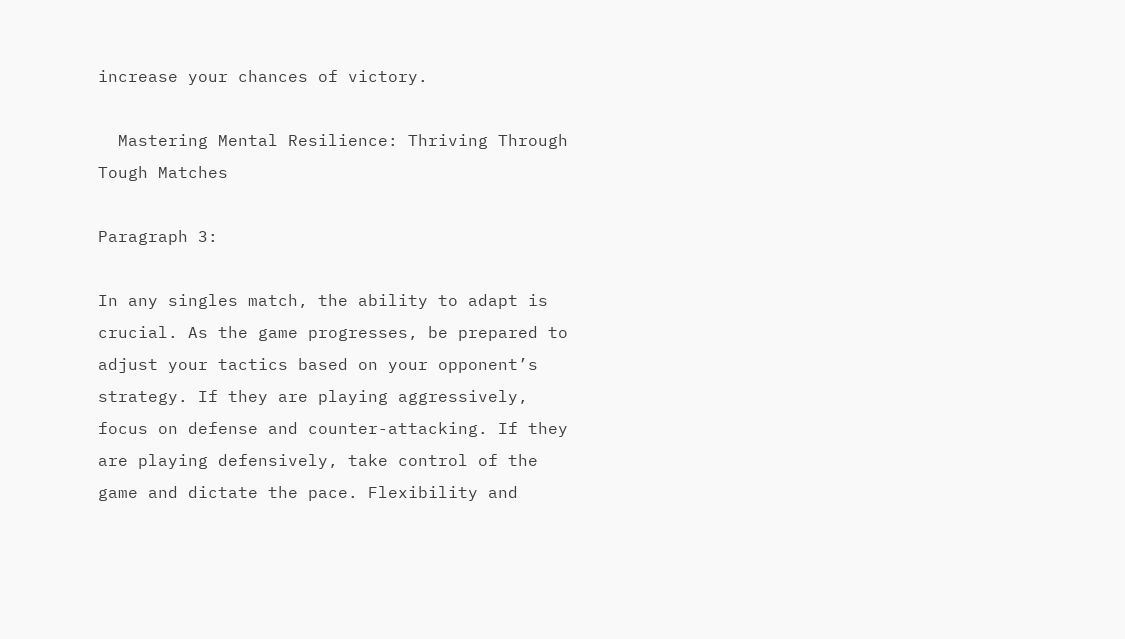increase your chances of victory.

  Mastering Mental Resilience: Thriving Through Tough Matches

Paragraph 3:

In any singles match, the ability to adapt is crucial. As the game progresses, be prepared to adjust your tactics based on your opponent’s strategy. If they are playing aggressively, focus on defense and counter-attacking. If they are playing defensively, take control of the game and dictate the pace. Flexibility and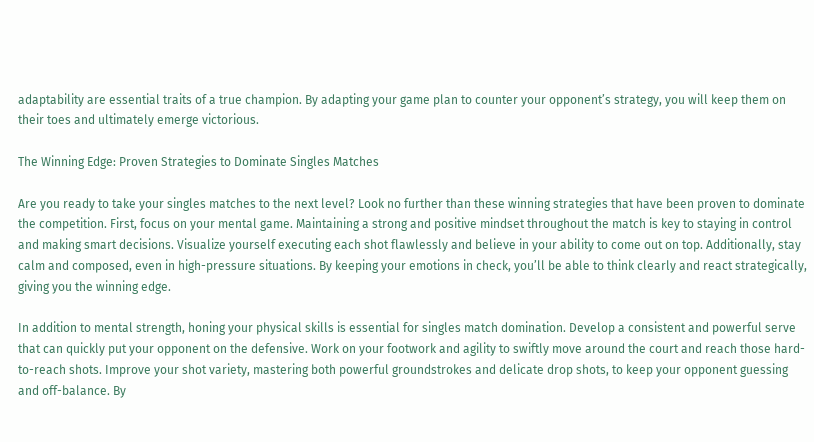adaptability are essential traits of a true champion. By adapting your game plan to counter your opponent’s strategy, you will keep them on their toes and ultimately emerge victorious.

The Winning Edge: Proven Strategies to Dominate Singles Matches

Are you ready to take your singles matches to the next level? Look no further than these winning strategies that have been proven to dominate the competition. First, focus on your mental game. Maintaining a strong and positive mindset throughout the match is key to staying in control and making smart decisions. Visualize yourself executing each shot flawlessly and believe in your ability to come out on top. Additionally, stay calm and composed, even in high-pressure situations. By keeping your emotions in check, you’ll be able to think clearly and react strategically, giving you the winning edge.

In addition to mental strength, honing your physical skills is essential for singles match domination. Develop a consistent and powerful serve that can quickly put your opponent on the defensive. Work on your footwork and agility to swiftly move around the court and reach those hard-to-reach shots. Improve your shot variety, mastering both powerful groundstrokes and delicate drop shots, to keep your opponent guessing and off-balance. By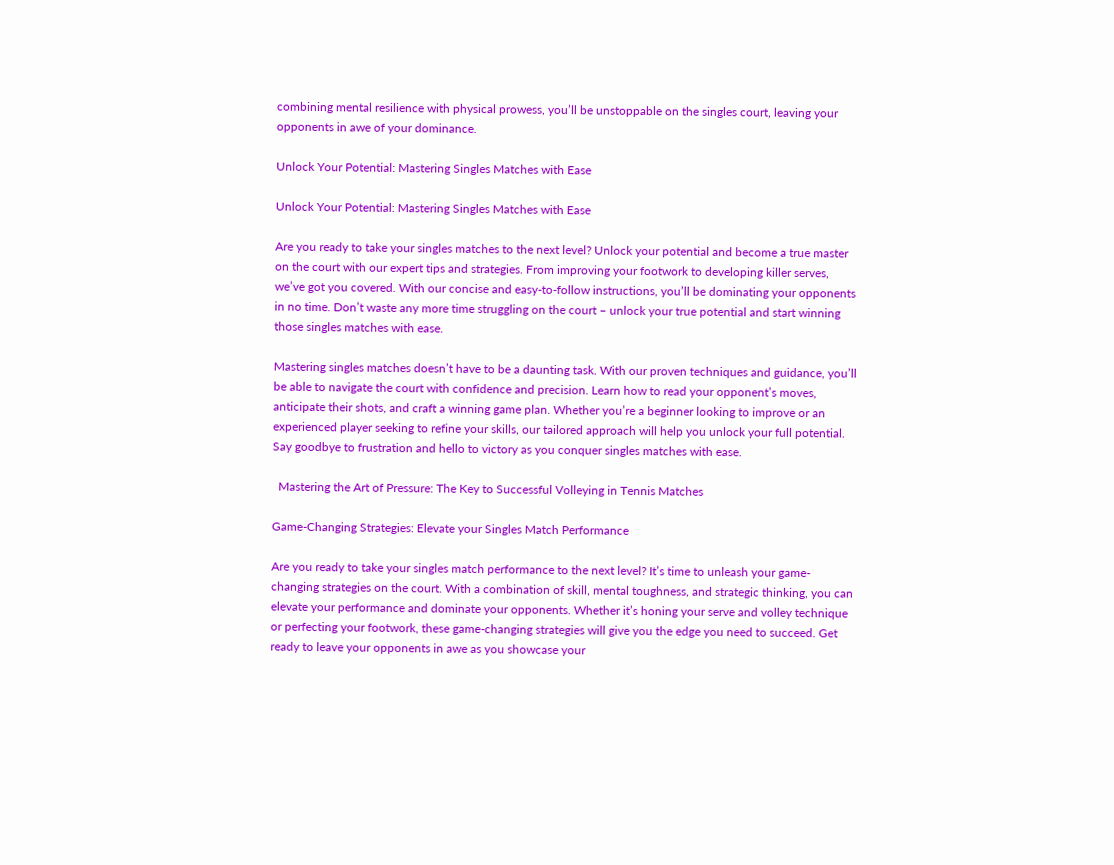combining mental resilience with physical prowess, you’ll be unstoppable on the singles court, leaving your opponents in awe of your dominance.

Unlock Your Potential: Mastering Singles Matches with Ease

Unlock Your Potential: Mastering Singles Matches with Ease

Are you ready to take your singles matches to the next level? Unlock your potential and become a true master on the court with our expert tips and strategies. From improving your footwork to developing killer serves, we’ve got you covered. With our concise and easy-to-follow instructions, you’ll be dominating your opponents in no time. Don’t waste any more time struggling on the court – unlock your true potential and start winning those singles matches with ease.

Mastering singles matches doesn’t have to be a daunting task. With our proven techniques and guidance, you’ll be able to navigate the court with confidence and precision. Learn how to read your opponent’s moves, anticipate their shots, and craft a winning game plan. Whether you’re a beginner looking to improve or an experienced player seeking to refine your skills, our tailored approach will help you unlock your full potential. Say goodbye to frustration and hello to victory as you conquer singles matches with ease.

  Mastering the Art of Pressure: The Key to Successful Volleying in Tennis Matches

Game-Changing Strategies: Elevate your Singles Match Performance

Are you ready to take your singles match performance to the next level? It’s time to unleash your game-changing strategies on the court. With a combination of skill, mental toughness, and strategic thinking, you can elevate your performance and dominate your opponents. Whether it’s honing your serve and volley technique or perfecting your footwork, these game-changing strategies will give you the edge you need to succeed. Get ready to leave your opponents in awe as you showcase your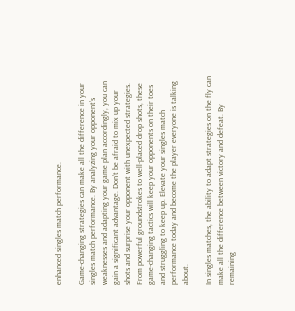enhanced singles match performance.

Game-changing strategies can make all the difference in your singles match performance. By analyzing your opponent’s weaknesses and adapting your game plan accordingly, you can gain a significant advantage. Don’t be afraid to mix up your shots and surprise your opponent with unexpected strategies. From powerful groundstrokes to well-placed drop shots, these game-changing tactics will keep your opponents on their toes and struggling to keep up. Elevate your singles match performance today and become the player everyone is talking about.

In singles matches, the ability to adapt strategies on the fly can make all the difference between victory and defeat. By remaining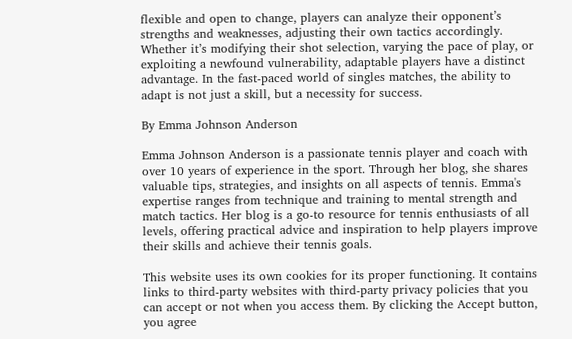flexible and open to change, players can analyze their opponent’s strengths and weaknesses, adjusting their own tactics accordingly. Whether it’s modifying their shot selection, varying the pace of play, or exploiting a newfound vulnerability, adaptable players have a distinct advantage. In the fast-paced world of singles matches, the ability to adapt is not just a skill, but a necessity for success.

By Emma Johnson Anderson

Emma Johnson Anderson is a passionate tennis player and coach with over 10 years of experience in the sport. Through her blog, she shares valuable tips, strategies, and insights on all aspects of tennis. Emma's expertise ranges from technique and training to mental strength and match tactics. Her blog is a go-to resource for tennis enthusiasts of all levels, offering practical advice and inspiration to help players improve their skills and achieve their tennis goals.

This website uses its own cookies for its proper functioning. It contains links to third-party websites with third-party privacy policies that you can accept or not when you access them. By clicking the Accept button, you agree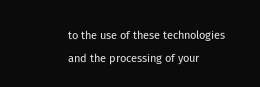to the use of these technologies and the processing of your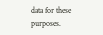data for these purposes.